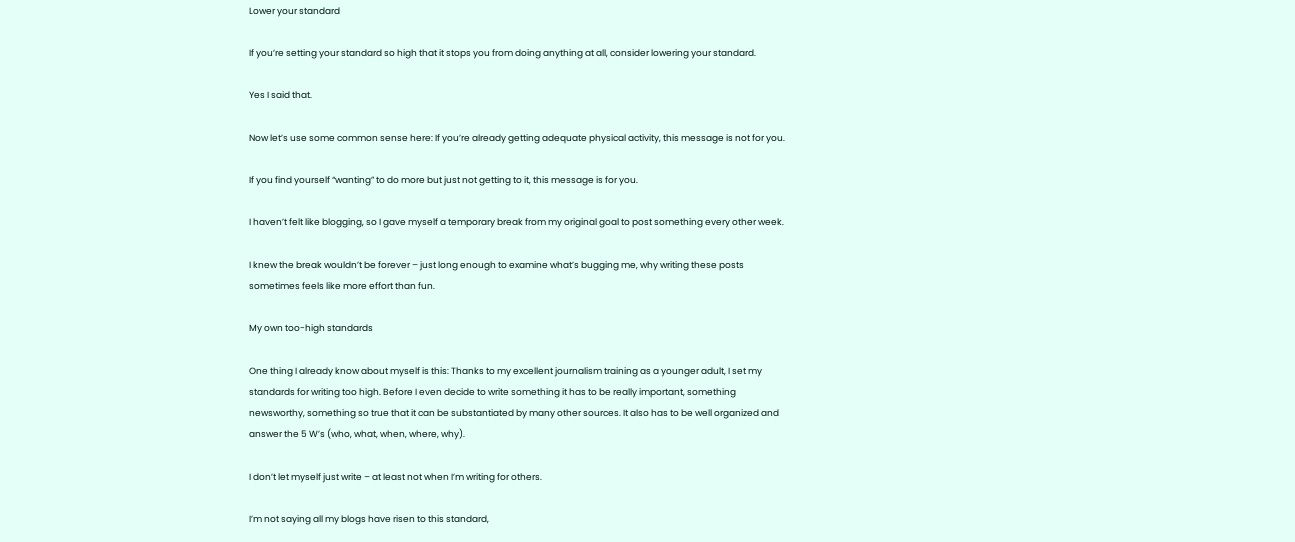Lower your standard

If you’re setting your standard so high that it stops you from doing anything at all, consider lowering your standard.

Yes I said that.

Now let’s use some common sense here: If you’re already getting adequate physical activity, this message is not for you.

If you find yourself “wanting” to do more but just not getting to it, this message is for you.

I haven’t felt like blogging, so I gave myself a temporary break from my original goal to post something every other week.

I knew the break wouldn’t be forever – just long enough to examine what’s bugging me, why writing these posts sometimes feels like more effort than fun.

My own too-high standards

One thing I already know about myself is this: Thanks to my excellent journalism training as a younger adult, I set my standards for writing too high. Before I even decide to write something it has to be really important, something newsworthy, something so true that it can be substantiated by many other sources. It also has to be well organized and answer the 5 W’s (who, what, when, where, why).

I don’t let myself just write – at least not when I’m writing for others.

I’m not saying all my blogs have risen to this standard,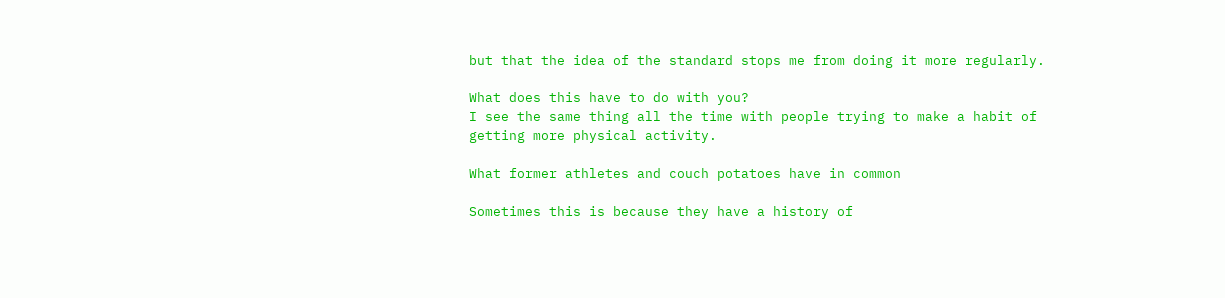but that the idea of the standard stops me from doing it more regularly.

What does this have to do with you?
I see the same thing all the time with people trying to make a habit of getting more physical activity.

What former athletes and couch potatoes have in common

Sometimes this is because they have a history of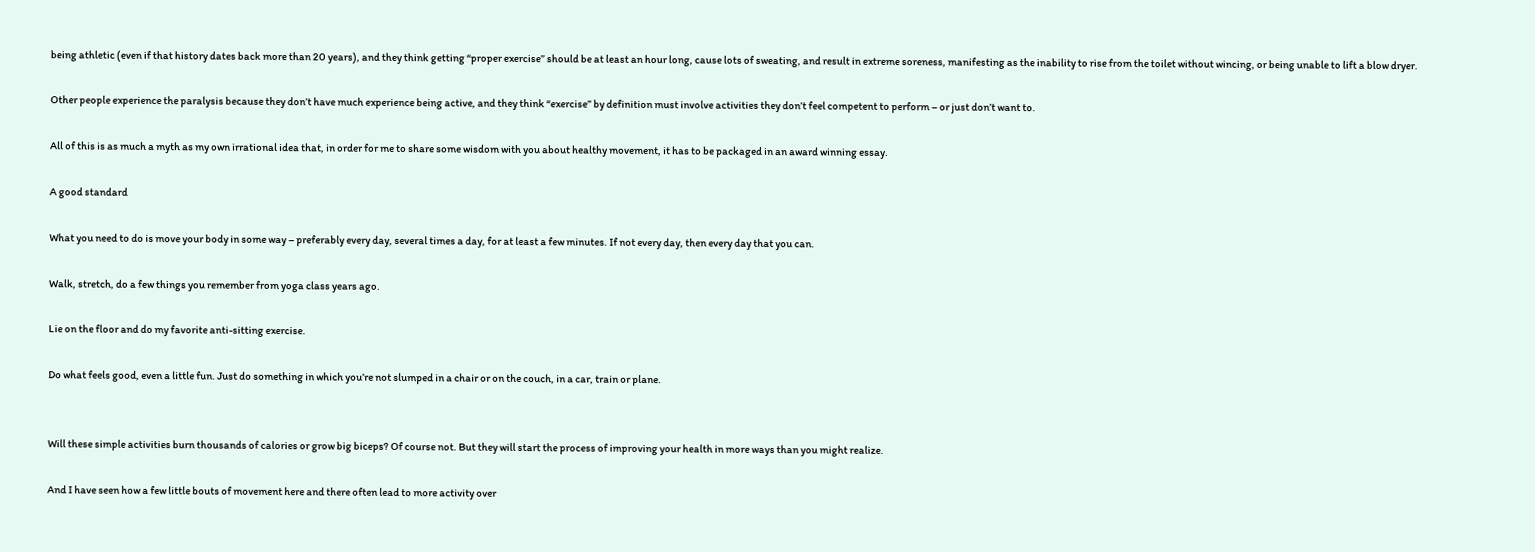being athletic (even if that history dates back more than 20 years), and they think getting “proper exercise” should be at least an hour long, cause lots of sweating, and result in extreme soreness, manifesting as the inability to rise from the toilet without wincing, or being unable to lift a blow dryer.

Other people experience the paralysis because they don’t have much experience being active, and they think “exercise” by definition must involve activities they don’t feel competent to perform – or just don’t want to.

All of this is as much a myth as my own irrational idea that, in order for me to share some wisdom with you about healthy movement, it has to be packaged in an award winning essay.

A good standard

What you need to do is move your body in some way – preferably every day, several times a day, for at least a few minutes. If not every day, then every day that you can.

Walk, stretch, do a few things you remember from yoga class years ago.

Lie on the floor and do my favorite anti-sitting exercise.

Do what feels good, even a little fun. Just do something in which you’re not slumped in a chair or on the couch, in a car, train or plane.


Will these simple activities burn thousands of calories or grow big biceps? Of course not. But they will start the process of improving your health in more ways than you might realize.

And I have seen how a few little bouts of movement here and there often lead to more activity over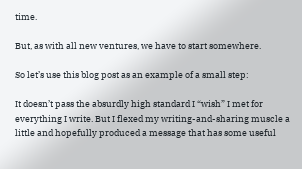time.

But, as with all new ventures, we have to start somewhere.

So let’s use this blog post as an example of a small step:

It doesn’t pass the absurdly high standard I “wish” I met for everything I write. But I flexed my writing-and-sharing muscle a little and hopefully produced a message that has some useful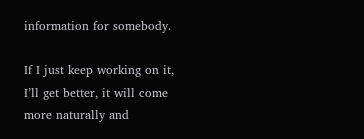information for somebody.

If I just keep working on it, I’ll get better, it will come more naturally and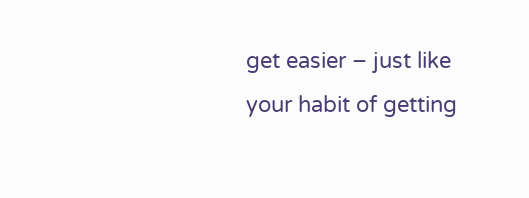get easier – just like your habit of getting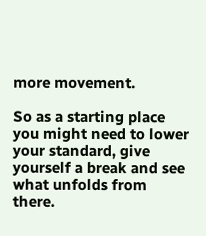more movement.

So as a starting place you might need to lower your standard, give yourself a break and see what unfolds from there.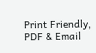Print Friendly, PDF & Email